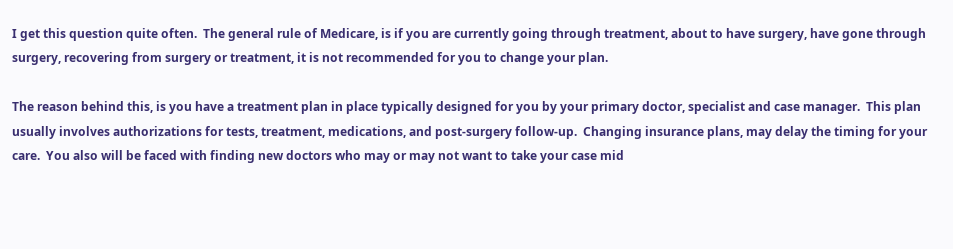I get this question quite often.  The general rule of Medicare, is if you are currently going through treatment, about to have surgery, have gone through surgery, recovering from surgery or treatment, it is not recommended for you to change your plan.

The reason behind this, is you have a treatment plan in place typically designed for you by your primary doctor, specialist and case manager.  This plan usually involves authorizations for tests, treatment, medications, and post-surgery follow-up.  Changing insurance plans, may delay the timing for your care.  You also will be faced with finding new doctors who may or may not want to take your case mid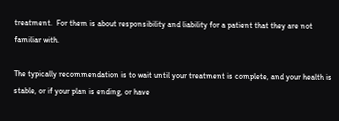treatment.  For them is about responsibility and liability for a patient that they are not familiar with.

The typically recommendation is to wait until your treatment is complete, and your health is stable, or if your plan is ending, or have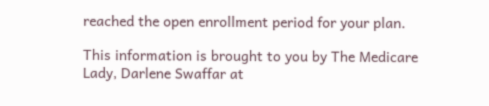reached the open enrollment period for your plan.

This information is brought to you by The Medicare Lady, Darlene Swaffar at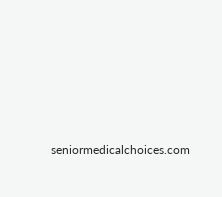seniormedicalchoices.com